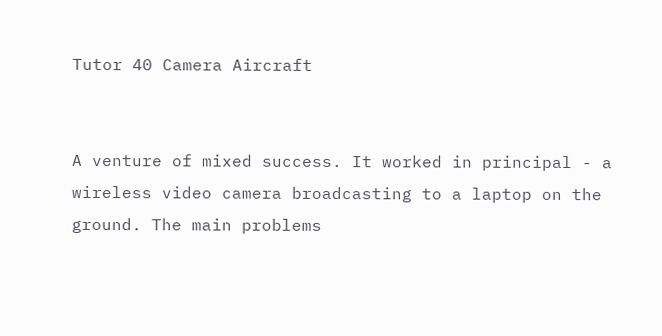Tutor 40 Camera Aircraft


A venture of mixed success. It worked in principal - a wireless video camera broadcasting to a laptop on the ground. The main problems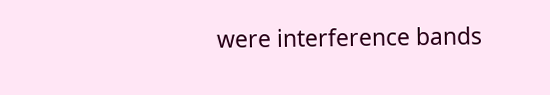were interference bands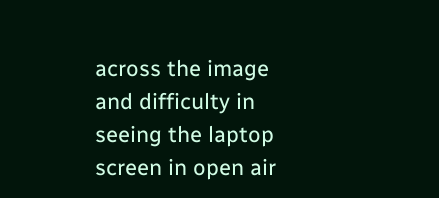across the image and difficulty in seeing the laptop screen in open air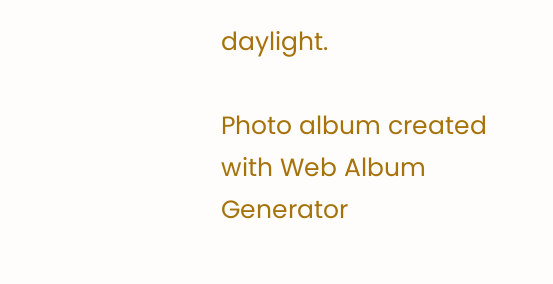daylight.

Photo album created with Web Album Generator